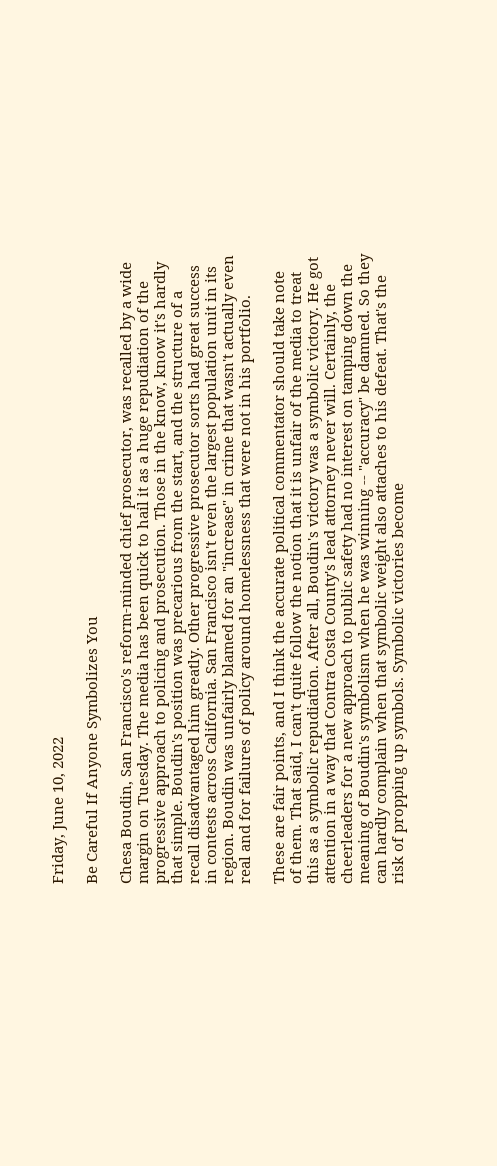Friday, June 10, 2022

Be Careful If Anyone Symbolizes You

Chesa Boudin, San Francisco's reform-minded chief prosecutor, was recalled by a wide margin on Tuesday. The media has been quick to hail it as a huge repudiation of the progressive approach to policing and prosecution. Those in the know, know it's hardly that simple. Boudin's position was precarious from the start, and the structure of a recall disadvantaged him greatly. Other progressive prosecutor sorts had great success in contests across California. San Francisco isn't even the largest population unit in its region. Boudin was unfairly blamed for an "increase" in crime that wasn't actually even real and for failures of policy around homelessness that were not in his portfolio.

These are fair points, and I think the accurate political commentator should take note of them. That said, I can't quite follow the notion that it is unfair of the media to treat this as a symbolic repudiation. After all, Boudin's victory was a symbolic victory. He got attention in a way that Contra Costa County's lead attorney never will. Certainly, the cheerleaders for a new approach to public safety had no interest on tamping down the meaning of Boudin's symbolism when he was winning -- "accuracy" be damned. So they can hardly complain when that symbolic weight also attaches to his defeat. That's the risk of propping up symbols. Symbolic victories become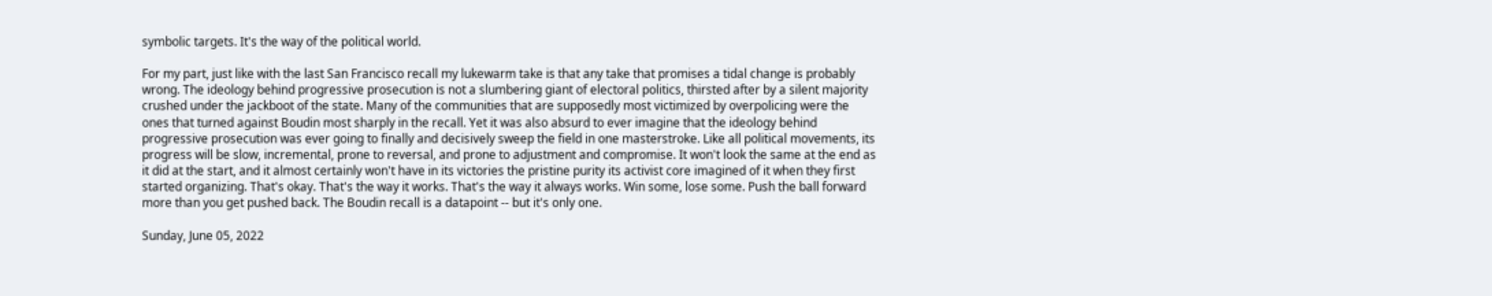symbolic targets. It's the way of the political world.

For my part, just like with the last San Francisco recall my lukewarm take is that any take that promises a tidal change is probably wrong. The ideology behind progressive prosecution is not a slumbering giant of electoral politics, thirsted after by a silent majority crushed under the jackboot of the state. Many of the communities that are supposedly most victimized by overpolicing were the ones that turned against Boudin most sharply in the recall. Yet it was also absurd to ever imagine that the ideology behind progressive prosecution was ever going to finally and decisively sweep the field in one masterstroke. Like all political movements, its progress will be slow, incremental, prone to reversal, and prone to adjustment and compromise. It won't look the same at the end as it did at the start, and it almost certainly won't have in its victories the pristine purity its activist core imagined of it when they first started organizing. That's okay. That's the way it works. That's the way it always works. Win some, lose some. Push the ball forward more than you get pushed back. The Boudin recall is a datapoint -- but it's only one.

Sunday, June 05, 2022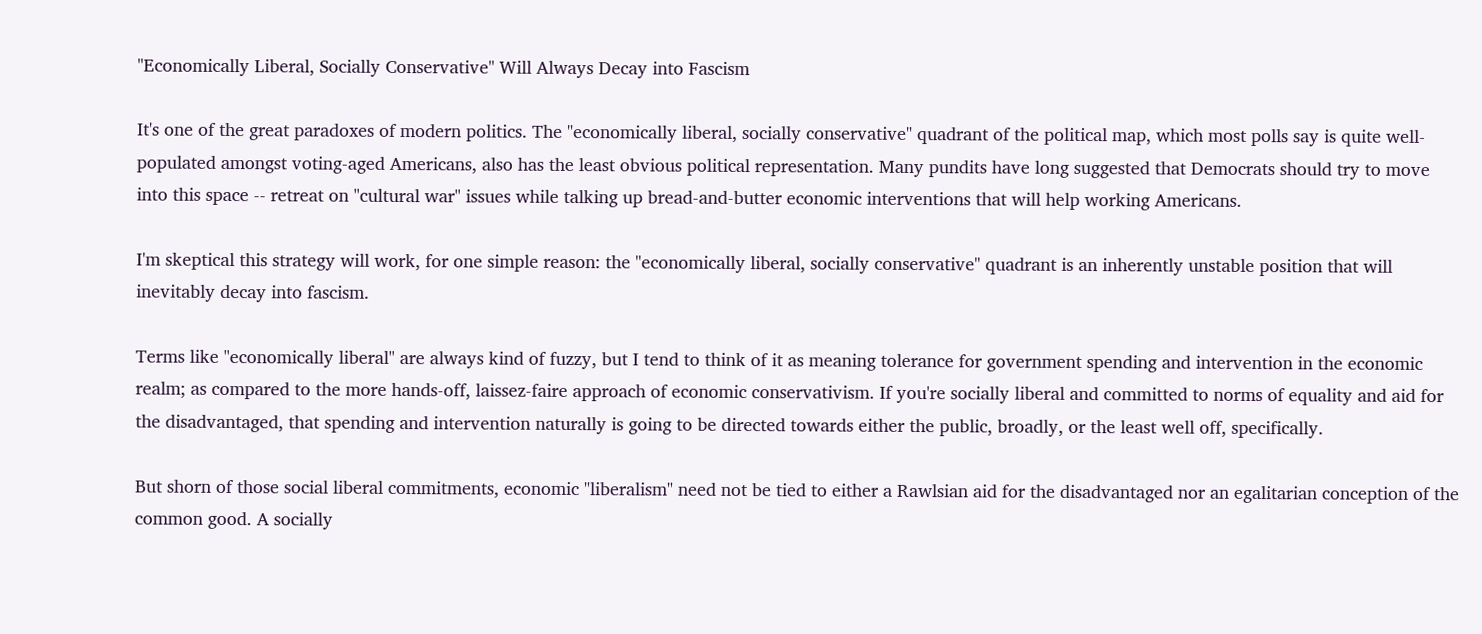"Economically Liberal, Socially Conservative" Will Always Decay into Fascism

It's one of the great paradoxes of modern politics. The "economically liberal, socially conservative" quadrant of the political map, which most polls say is quite well-populated amongst voting-aged Americans, also has the least obvious political representation. Many pundits have long suggested that Democrats should try to move into this space -- retreat on "cultural war" issues while talking up bread-and-butter economic interventions that will help working Americans.

I'm skeptical this strategy will work, for one simple reason: the "economically liberal, socially conservative" quadrant is an inherently unstable position that will inevitably decay into fascism.

Terms like "economically liberal" are always kind of fuzzy, but I tend to think of it as meaning tolerance for government spending and intervention in the economic realm; as compared to the more hands-off, laissez-faire approach of economic conservativism. If you're socially liberal and committed to norms of equality and aid for the disadvantaged, that spending and intervention naturally is going to be directed towards either the public, broadly, or the least well off, specifically.

But shorn of those social liberal commitments, economic "liberalism" need not be tied to either a Rawlsian aid for the disadvantaged nor an egalitarian conception of the common good. A socially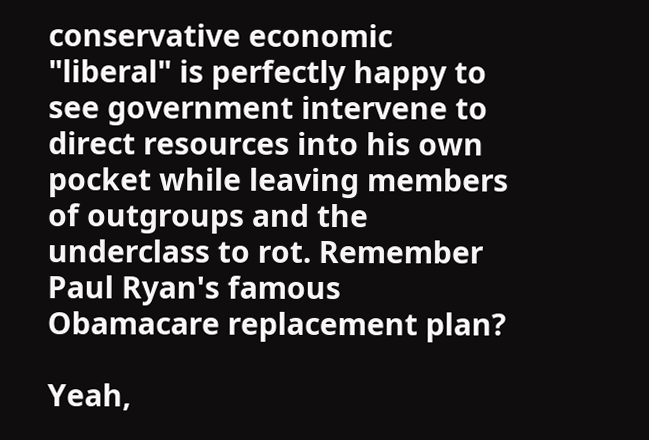conservative economic "liberal" is perfectly happy to see government intervene to direct resources into his own pocket while leaving members of outgroups and the underclass to rot. Remember Paul Ryan's famous Obamacare replacement plan?

Yeah,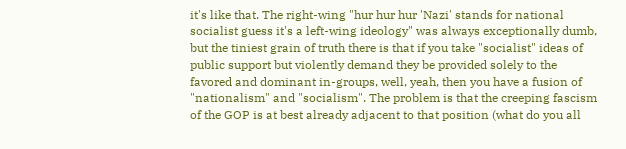it's like that. The right-wing "hur hur hur 'Nazi' stands for national socialist guess it's a left-wing ideology" was always exceptionally dumb, but the tiniest grain of truth there is that if you take "socialist" ideas of public support but violently demand they be provided solely to the favored and dominant in-groups, well, yeah, then you have a fusion of "nationalism" and "socialism". The problem is that the creeping fascism of the GOP is at best already adjacent to that position (what do you all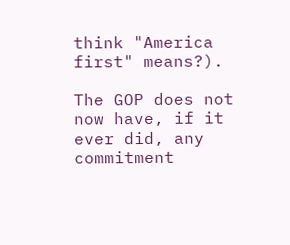think "America first" means?).

The GOP does not now have, if it ever did, any commitment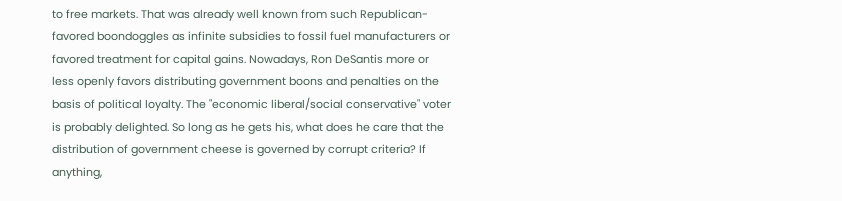to free markets. That was already well known from such Republican-favored boondoggles as infinite subsidies to fossil fuel manufacturers or favored treatment for capital gains. Nowadays, Ron DeSantis more or less openly favors distributing government boons and penalties on the basis of political loyalty. The "economic liberal/social conservative" voter is probably delighted. So long as he gets his, what does he care that the distribution of government cheese is governed by corrupt criteria? If anything,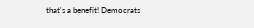that's a benefit! Democrats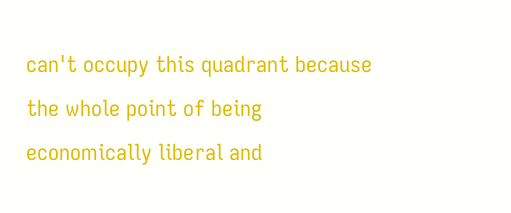can't occupy this quadrant because the whole point of being economically liberal and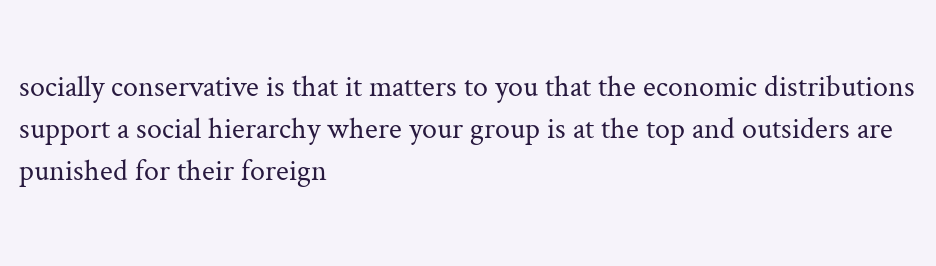socially conservative is that it matters to you that the economic distributions support a social hierarchy where your group is at the top and outsiders are punished for their foreign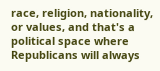race, religion, nationality, or values, and that's a political space where Republicans will always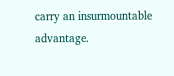carry an insurmountable advantage.